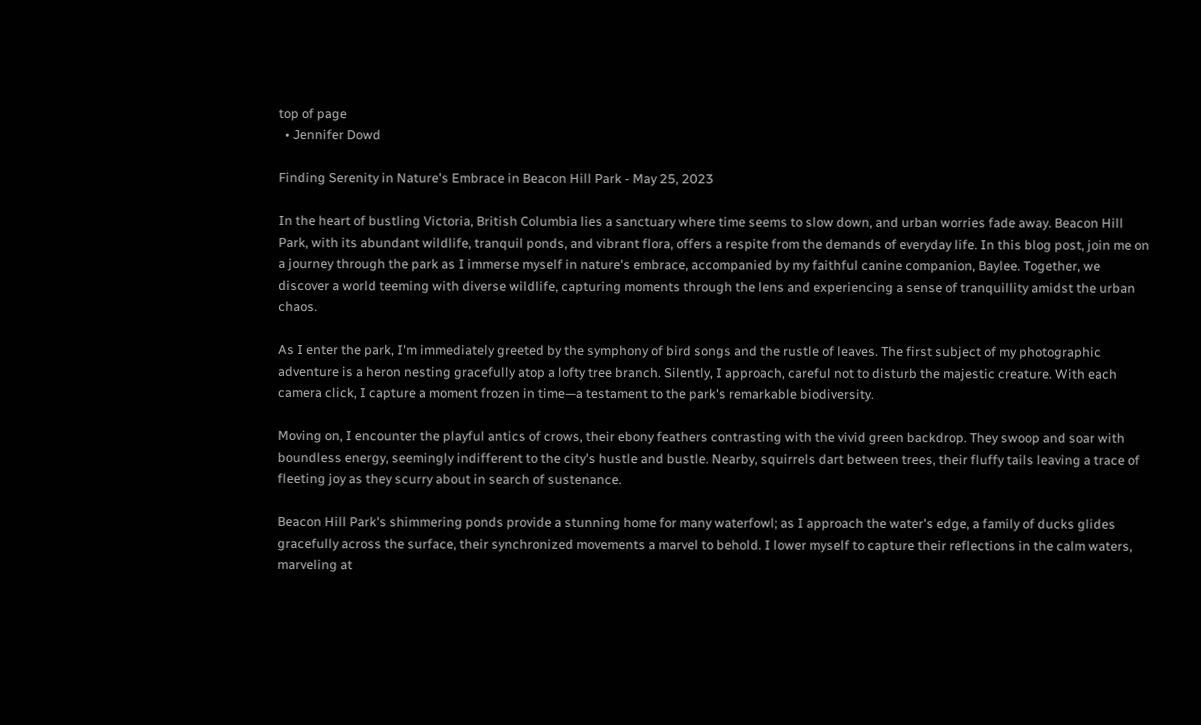top of page
  • Jennifer Dowd

Finding Serenity in Nature's Embrace in Beacon Hill Park - May 25, 2023

In the heart of bustling Victoria, British Columbia lies a sanctuary where time seems to slow down, and urban worries fade away. Beacon Hill Park, with its abundant wildlife, tranquil ponds, and vibrant flora, offers a respite from the demands of everyday life. In this blog post, join me on a journey through the park as I immerse myself in nature's embrace, accompanied by my faithful canine companion, Baylee. Together, we discover a world teeming with diverse wildlife, capturing moments through the lens and experiencing a sense of tranquillity amidst the urban chaos.

As I enter the park, I'm immediately greeted by the symphony of bird songs and the rustle of leaves. The first subject of my photographic adventure is a heron nesting gracefully atop a lofty tree branch. Silently, I approach, careful not to disturb the majestic creature. With each camera click, I capture a moment frozen in time—a testament to the park's remarkable biodiversity.

Moving on, I encounter the playful antics of crows, their ebony feathers contrasting with the vivid green backdrop. They swoop and soar with boundless energy, seemingly indifferent to the city's hustle and bustle. Nearby, squirrels dart between trees, their fluffy tails leaving a trace of fleeting joy as they scurry about in search of sustenance.

Beacon Hill Park's shimmering ponds provide a stunning home for many waterfowl; as I approach the water's edge, a family of ducks glides gracefully across the surface, their synchronized movements a marvel to behold. I lower myself to capture their reflections in the calm waters, marveling at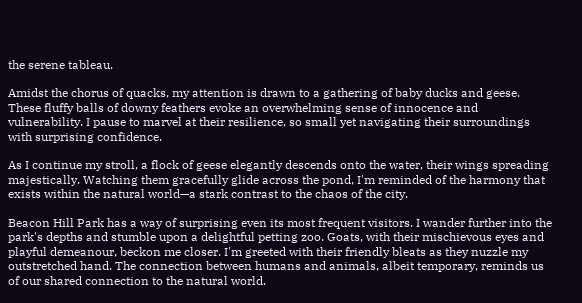the serene tableau.

Amidst the chorus of quacks, my attention is drawn to a gathering of baby ducks and geese. These fluffy balls of downy feathers evoke an overwhelming sense of innocence and vulnerability. I pause to marvel at their resilience, so small yet navigating their surroundings with surprising confidence.

As I continue my stroll, a flock of geese elegantly descends onto the water, their wings spreading majestically. Watching them gracefully glide across the pond, I'm reminded of the harmony that exists within the natural world—a stark contrast to the chaos of the city.

Beacon Hill Park has a way of surprising even its most frequent visitors. I wander further into the park's depths and stumble upon a delightful petting zoo. Goats, with their mischievous eyes and playful demeanour, beckon me closer. I'm greeted with their friendly bleats as they nuzzle my outstretched hand. The connection between humans and animals, albeit temporary, reminds us of our shared connection to the natural world.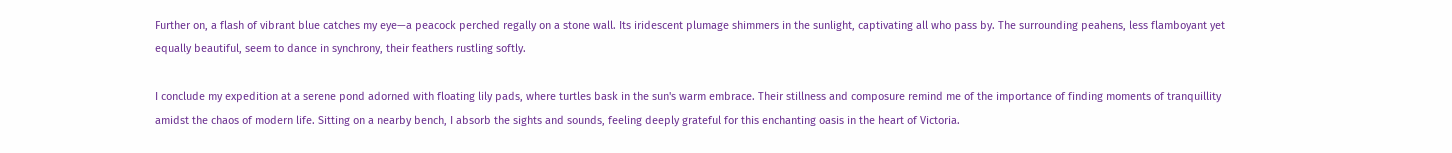Further on, a flash of vibrant blue catches my eye—a peacock perched regally on a stone wall. Its iridescent plumage shimmers in the sunlight, captivating all who pass by. The surrounding peahens, less flamboyant yet equally beautiful, seem to dance in synchrony, their feathers rustling softly.

I conclude my expedition at a serene pond adorned with floating lily pads, where turtles bask in the sun's warm embrace. Their stillness and composure remind me of the importance of finding moments of tranquillity amidst the chaos of modern life. Sitting on a nearby bench, I absorb the sights and sounds, feeling deeply grateful for this enchanting oasis in the heart of Victoria.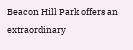Beacon Hill Park offers an extraordinary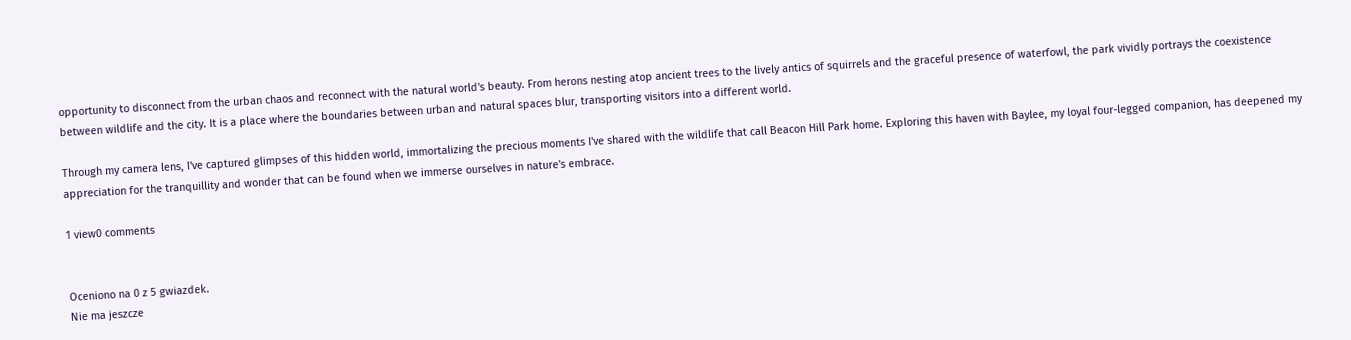opportunity to disconnect from the urban chaos and reconnect with the natural world's beauty. From herons nesting atop ancient trees to the lively antics of squirrels and the graceful presence of waterfowl, the park vividly portrays the coexistence between wildlife and the city. It is a place where the boundaries between urban and natural spaces blur, transporting visitors into a different world.

Through my camera lens, I've captured glimpses of this hidden world, immortalizing the precious moments I've shared with the wildlife that call Beacon Hill Park home. Exploring this haven with Baylee, my loyal four-legged companion, has deepened my appreciation for the tranquillity and wonder that can be found when we immerse ourselves in nature's embrace.

1 view0 comments


Oceniono na 0 z 5 gwiazdek.
Nie ma jeszcze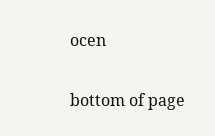ocen

bottom of page